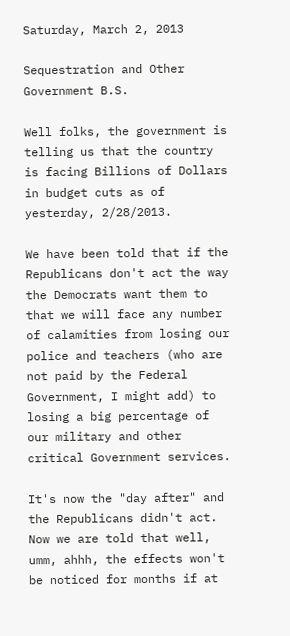Saturday, March 2, 2013

Sequestration and Other Government B.S.

Well folks, the government is telling us that the country is facing Billions of Dollars in budget cuts as of yesterday, 2/28/2013.

We have been told that if the Republicans don't act the way the Democrats want them to that we will face any number of calamities from losing our police and teachers (who are not paid by the Federal Government, I might add) to losing a big percentage of our military and other critical Government services.

It's now the "day after" and the Republicans didn't act. Now we are told that well, umm, ahhh, the effects won't be noticed for months if at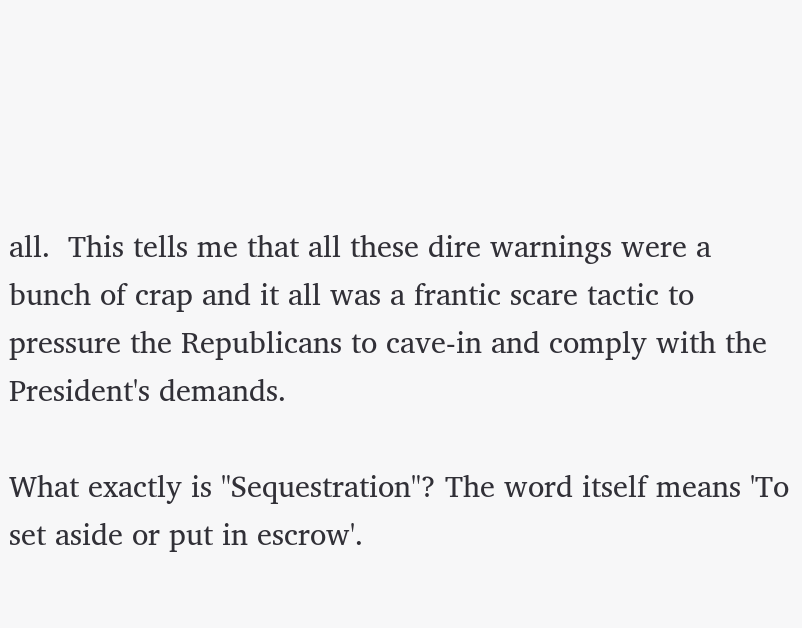all.  This tells me that all these dire warnings were a bunch of crap and it all was a frantic scare tactic to pressure the Republicans to cave-in and comply with the President's demands.

What exactly is "Sequestration"? The word itself means 'To set aside or put in escrow'.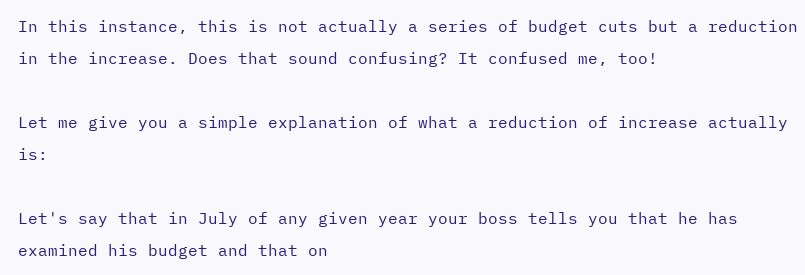In this instance, this is not actually a series of budget cuts but a reduction in the increase. Does that sound confusing? It confused me, too!

Let me give you a simple explanation of what a reduction of increase actually is:

Let's say that in July of any given year your boss tells you that he has examined his budget and that on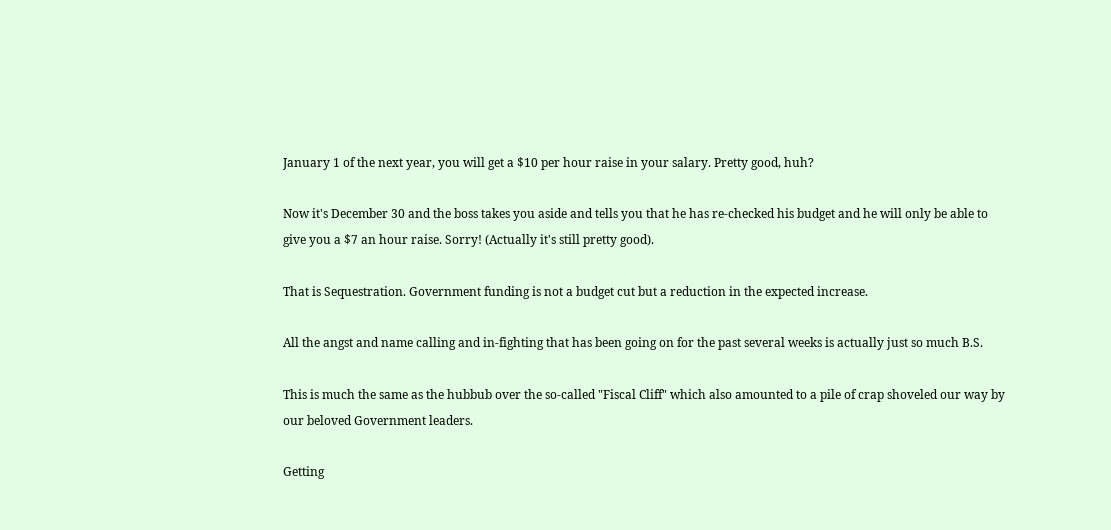January 1 of the next year, you will get a $10 per hour raise in your salary. Pretty good, huh?

Now it's December 30 and the boss takes you aside and tells you that he has re-checked his budget and he will only be able to give you a $7 an hour raise. Sorry! (Actually it's still pretty good).

That is Sequestration. Government funding is not a budget cut but a reduction in the expected increase.

All the angst and name calling and in-fighting that has been going on for the past several weeks is actually just so much B.S.

This is much the same as the hubbub over the so-called "Fiscal Cliff" which also amounted to a pile of crap shoveled our way by our beloved Government leaders.

Getting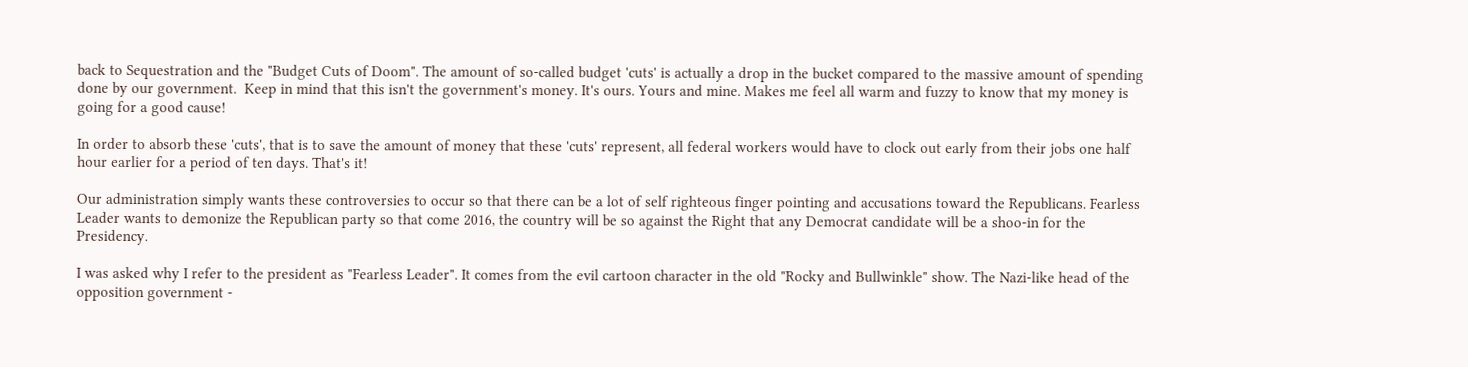back to Sequestration and the "Budget Cuts of Doom". The amount of so-called budget 'cuts' is actually a drop in the bucket compared to the massive amount of spending done by our government.  Keep in mind that this isn't the government's money. It's ours. Yours and mine. Makes me feel all warm and fuzzy to know that my money is going for a good cause!

In order to absorb these 'cuts', that is to save the amount of money that these 'cuts' represent, all federal workers would have to clock out early from their jobs one half hour earlier for a period of ten days. That's it!

Our administration simply wants these controversies to occur so that there can be a lot of self righteous finger pointing and accusations toward the Republicans. Fearless Leader wants to demonize the Republican party so that come 2016, the country will be so against the Right that any Democrat candidate will be a shoo-in for the Presidency.

I was asked why I refer to the president as "Fearless Leader". It comes from the evil cartoon character in the old "Rocky and Bullwinkle" show. The Nazi-like head of the opposition government -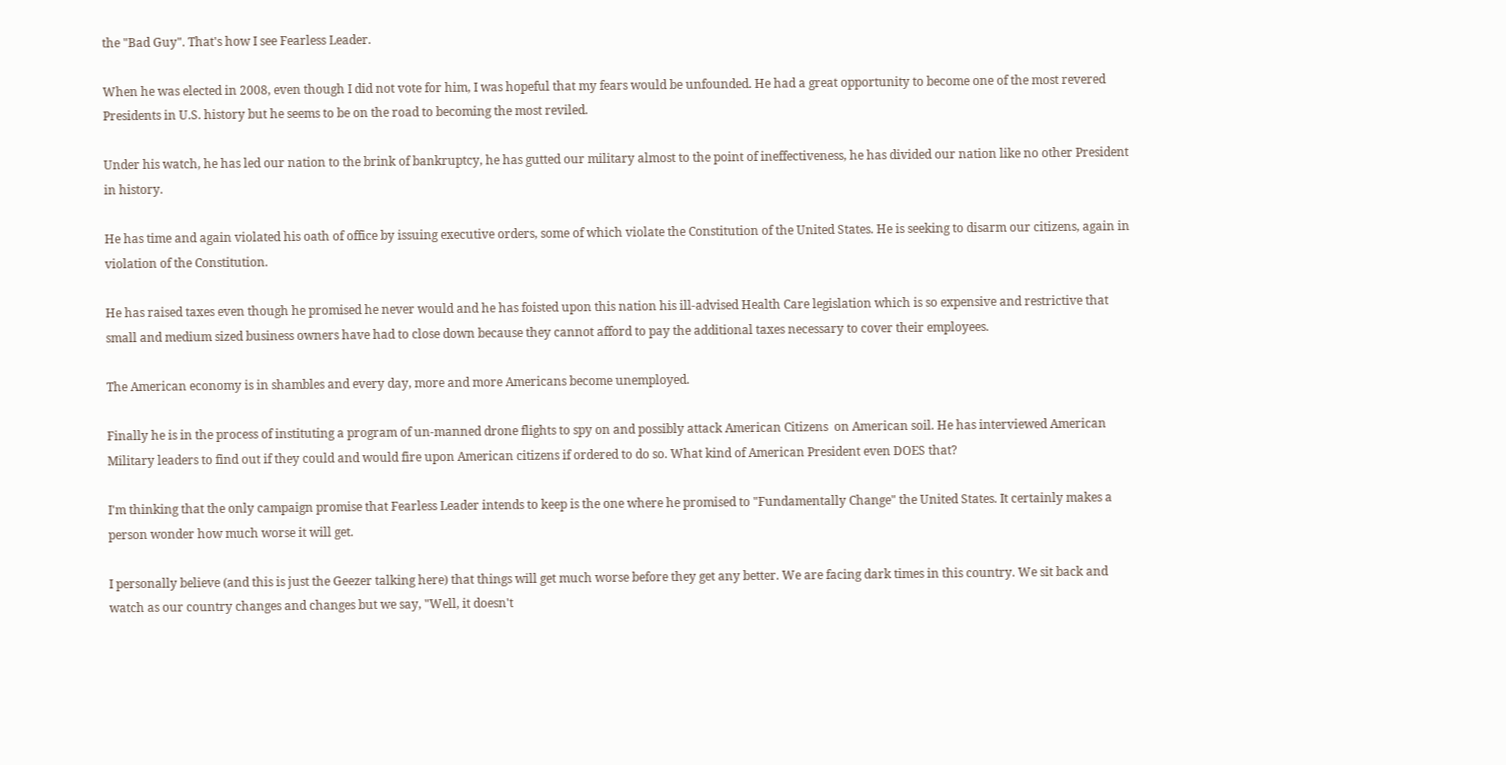the "Bad Guy". That's how I see Fearless Leader.

When he was elected in 2008, even though I did not vote for him, I was hopeful that my fears would be unfounded. He had a great opportunity to become one of the most revered Presidents in U.S. history but he seems to be on the road to becoming the most reviled.

Under his watch, he has led our nation to the brink of bankruptcy, he has gutted our military almost to the point of ineffectiveness, he has divided our nation like no other President in history.

He has time and again violated his oath of office by issuing executive orders, some of which violate the Constitution of the United States. He is seeking to disarm our citizens, again in violation of the Constitution.

He has raised taxes even though he promised he never would and he has foisted upon this nation his ill-advised Health Care legislation which is so expensive and restrictive that small and medium sized business owners have had to close down because they cannot afford to pay the additional taxes necessary to cover their employees.

The American economy is in shambles and every day, more and more Americans become unemployed.

Finally he is in the process of instituting a program of un-manned drone flights to spy on and possibly attack American Citizens  on American soil. He has interviewed American Military leaders to find out if they could and would fire upon American citizens if ordered to do so. What kind of American President even DOES that?

I'm thinking that the only campaign promise that Fearless Leader intends to keep is the one where he promised to "Fundamentally Change" the United States. It certainly makes a person wonder how much worse it will get.

I personally believe (and this is just the Geezer talking here) that things will get much worse before they get any better. We are facing dark times in this country. We sit back and watch as our country changes and changes but we say, "Well, it doesn't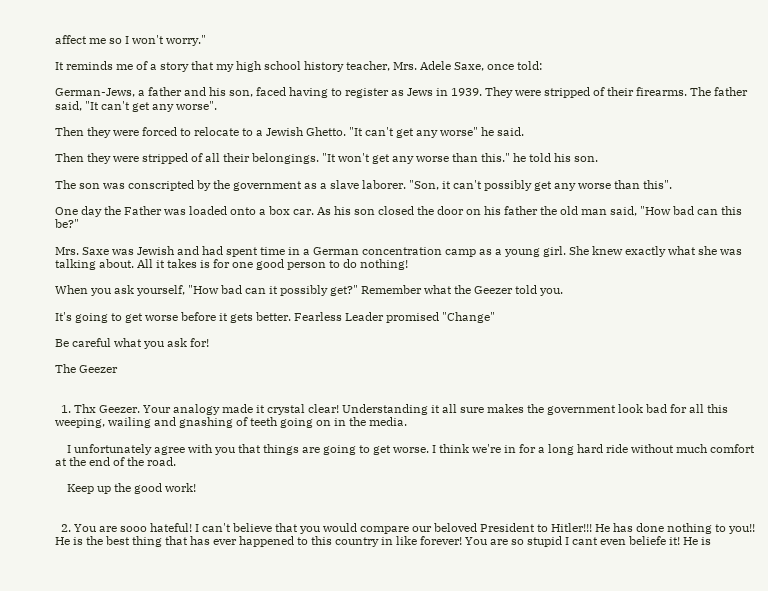affect me so I won't worry."

It reminds me of a story that my high school history teacher, Mrs. Adele Saxe, once told:

German-Jews, a father and his son, faced having to register as Jews in 1939. They were stripped of their firearms. The father said, "It can't get any worse".

Then they were forced to relocate to a Jewish Ghetto. "It can't get any worse" he said.

Then they were stripped of all their belongings. "It won't get any worse than this." he told his son.

The son was conscripted by the government as a slave laborer. "Son, it can't possibly get any worse than this".

One day the Father was loaded onto a box car. As his son closed the door on his father the old man said, "How bad can this be?"

Mrs. Saxe was Jewish and had spent time in a German concentration camp as a young girl. She knew exactly what she was talking about. All it takes is for one good person to do nothing!

When you ask yourself, "How bad can it possibly get?" Remember what the Geezer told you.

It's going to get worse before it gets better. Fearless Leader promised "Change"

Be careful what you ask for!

The Geezer


  1. Thx Geezer. Your analogy made it crystal clear! Understanding it all sure makes the government look bad for all this weeping, wailing and gnashing of teeth going on in the media.

    I unfortunately agree with you that things are going to get worse. I think we're in for a long hard ride without much comfort at the end of the road.

    Keep up the good work!


  2. You are sooo hateful! I can't believe that you would compare our beloved President to Hitler!!! He has done nothing to you!! He is the best thing that has ever happened to this country in like forever! You are so stupid I cant even beliefe it! He is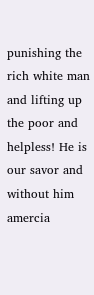punishing the rich white man and lifting up the poor and helpless! He is our savor and without him amercia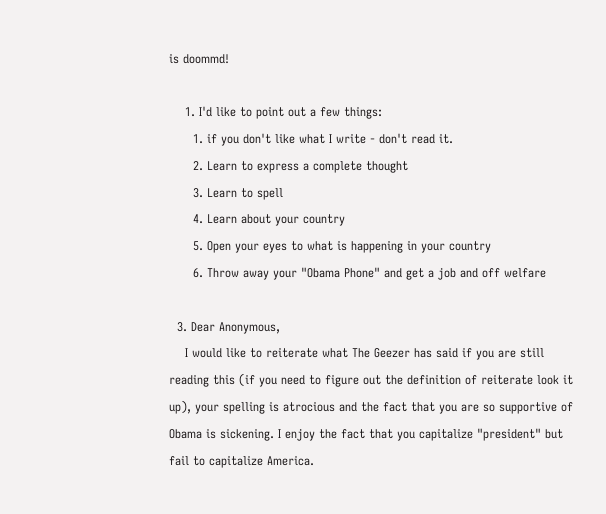is doommd!

    1. I'd like to point out a few things:
      1. if you don't like what I write - don't read it.
      2. Learn to express a complete thought
      3. Learn to spell
      4. Learn about your country
      5. Open your eyes to what is happening in your country
      6. Throw away your "Obama Phone" and get a job and off welfare

  3. Dear Anonymous,
    I would like to reiterate what The Geezer has said if you are still reading this (if you need to figure out the definition of reiterate look it up), your spelling is atrocious and the fact that you are so supportive of Obama is sickening. I enjoy the fact that you capitalize "president" but fail to capitalize America.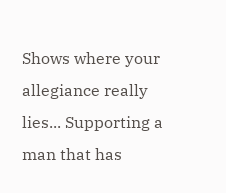Shows where your allegiance really lies... Supporting a man that has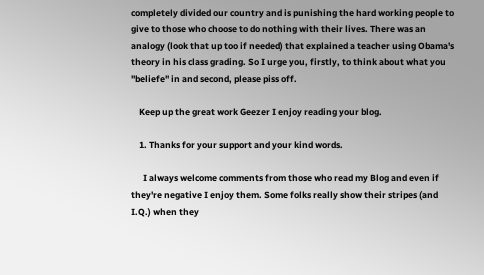completely divided our country and is punishing the hard working people to give to those who choose to do nothing with their lives. There was an analogy (look that up too if needed) that explained a teacher using Obama's theory in his class grading. So I urge you, firstly, to think about what you "beliefe" in and second, please piss off.

    Keep up the great work Geezer I enjoy reading your blog.

    1. Thanks for your support and your kind words.

      I always welcome comments from those who read my Blog and even if they're negative I enjoy them. Some folks really show their stripes (and I.Q.) when they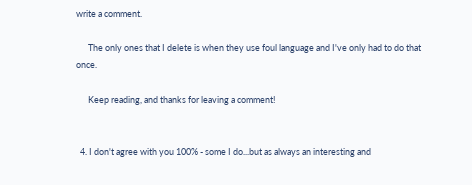write a comment.

      The only ones that I delete is when they use foul language and I've only had to do that once.

      Keep reading, and thanks for leaving a comment!


  4. I don't agree with you 100% - some I do...but as always an interesting and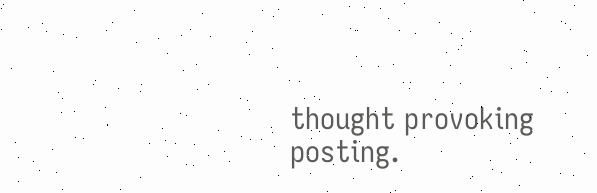thought provoking posting.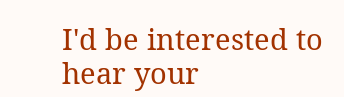I'd be interested to hear your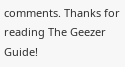comments. Thanks for reading The Geezer Guide!